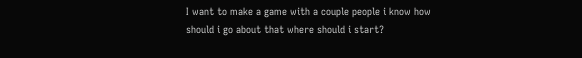I want to make a game with a couple people i know how should i go about that where should i start?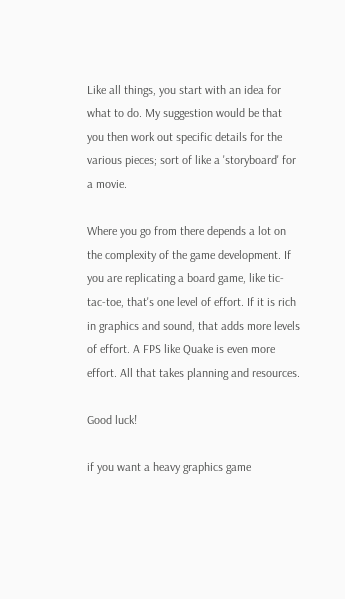Like all things, you start with an idea for what to do. My suggestion would be that you then work out specific details for the various pieces; sort of like a 'storyboard' for a movie.

Where you go from there depends a lot on the complexity of the game development. If you are replicating a board game, like tic-tac-toe, that's one level of effort. If it is rich in graphics and sound, that adds more levels of effort. A FPS like Quake is even more effort. All that takes planning and resources.

Good luck!

if you want a heavy graphics game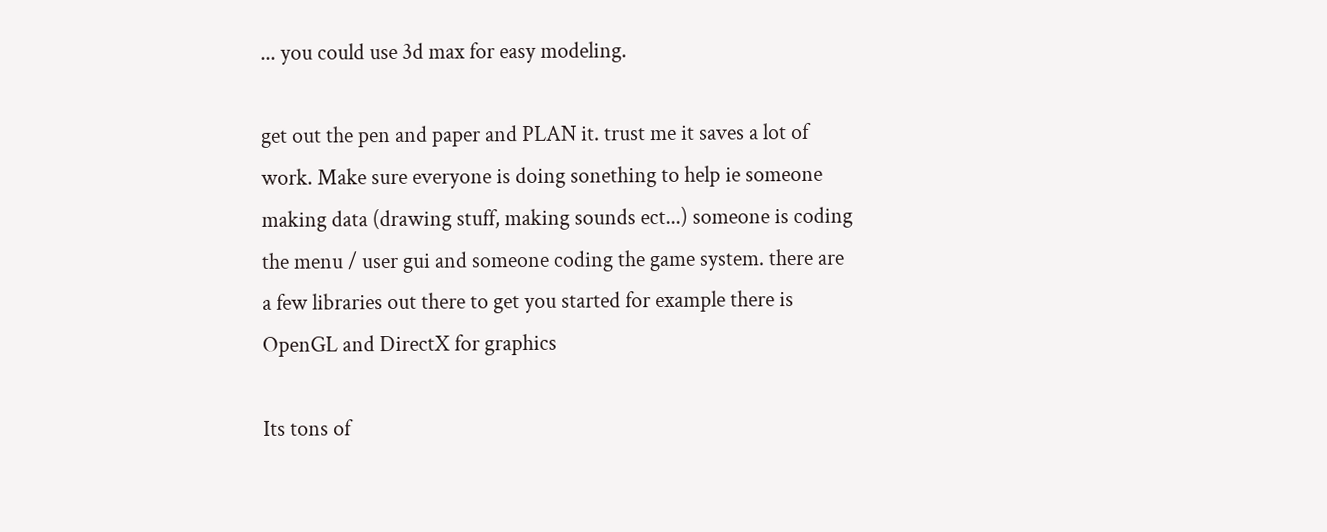... you could use 3d max for easy modeling.

get out the pen and paper and PLAN it. trust me it saves a lot of work. Make sure everyone is doing sonething to help ie someone making data (drawing stuff, making sounds ect...) someone is coding the menu / user gui and someone coding the game system. there are a few libraries out there to get you started for example there is OpenGL and DirectX for graphics

Its tons of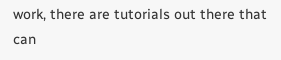work, there are tutorials out there that can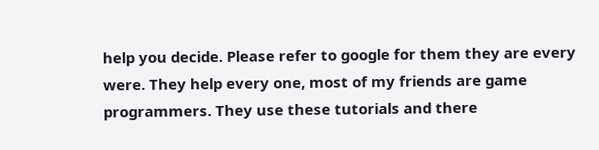help you decide. Please refer to google for them they are every were. They help every one, most of my friends are game programmers. They use these tutorials and there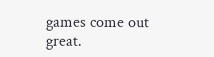games come out great.